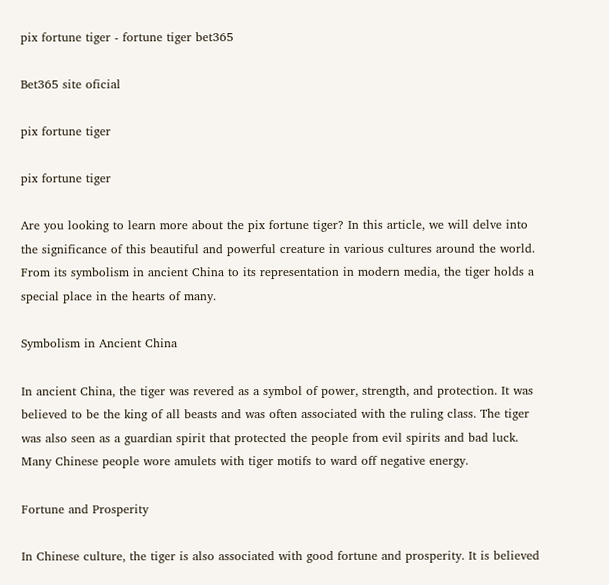pix fortune tiger - fortune tiger bet365

Bet365 site oficial

pix fortune tiger

pix fortune tiger

Are you looking to learn more about the pix fortune tiger? In this article, we will delve into the significance of this beautiful and powerful creature in various cultures around the world. From its symbolism in ancient China to its representation in modern media, the tiger holds a special place in the hearts of many.

Symbolism in Ancient China

In ancient China, the tiger was revered as a symbol of power, strength, and protection. It was believed to be the king of all beasts and was often associated with the ruling class. The tiger was also seen as a guardian spirit that protected the people from evil spirits and bad luck. Many Chinese people wore amulets with tiger motifs to ward off negative energy.

Fortune and Prosperity

In Chinese culture, the tiger is also associated with good fortune and prosperity. It is believed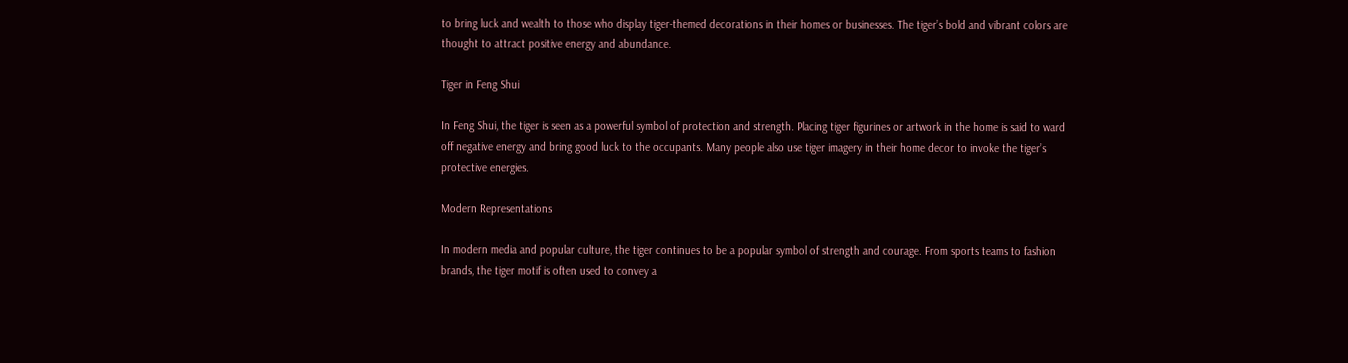to bring luck and wealth to those who display tiger-themed decorations in their homes or businesses. The tiger’s bold and vibrant colors are thought to attract positive energy and abundance.

Tiger in Feng Shui

In Feng Shui, the tiger is seen as a powerful symbol of protection and strength. Placing tiger figurines or artwork in the home is said to ward off negative energy and bring good luck to the occupants. Many people also use tiger imagery in their home decor to invoke the tiger’s protective energies.

Modern Representations

In modern media and popular culture, the tiger continues to be a popular symbol of strength and courage. From sports teams to fashion brands, the tiger motif is often used to convey a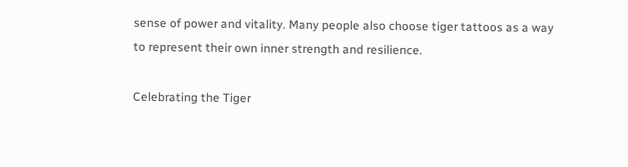sense of power and vitality. Many people also choose tiger tattoos as a way to represent their own inner strength and resilience.

Celebrating the Tiger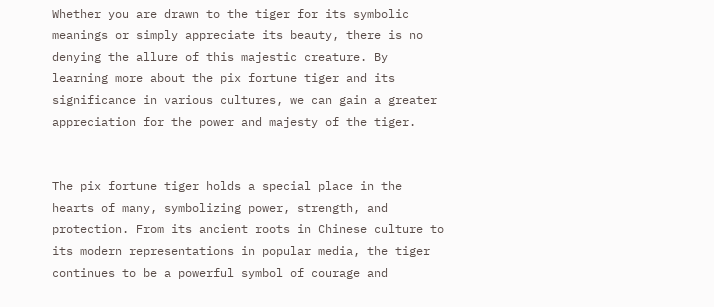Whether you are drawn to the tiger for its symbolic meanings or simply appreciate its beauty, there is no denying the allure of this majestic creature. By learning more about the pix fortune tiger and its significance in various cultures, we can gain a greater appreciation for the power and majesty of the tiger.


The pix fortune tiger holds a special place in the hearts of many, symbolizing power, strength, and protection. From its ancient roots in Chinese culture to its modern representations in popular media, the tiger continues to be a powerful symbol of courage and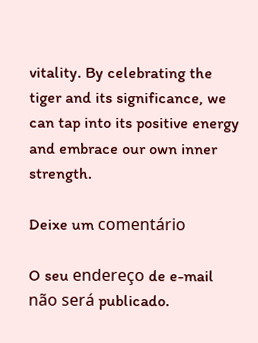vitality. By celebrating the tiger and its significance, we can tap into its positive energy and embrace our own inner strength.

Deixe um comentário

O seu endereço de e-mail não será publicado.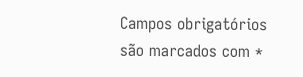Campos obrigatórios são marcados com *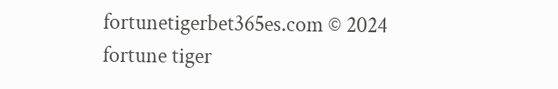fortunetigerbet365es.com © 2024 fortune tiger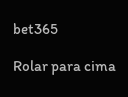bet365

Rolar para cima